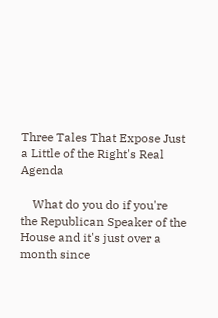Three Tales That Expose Just a Little of the Right's Real Agenda

    What do you do if you're the Republican Speaker of the House and it's just over a month since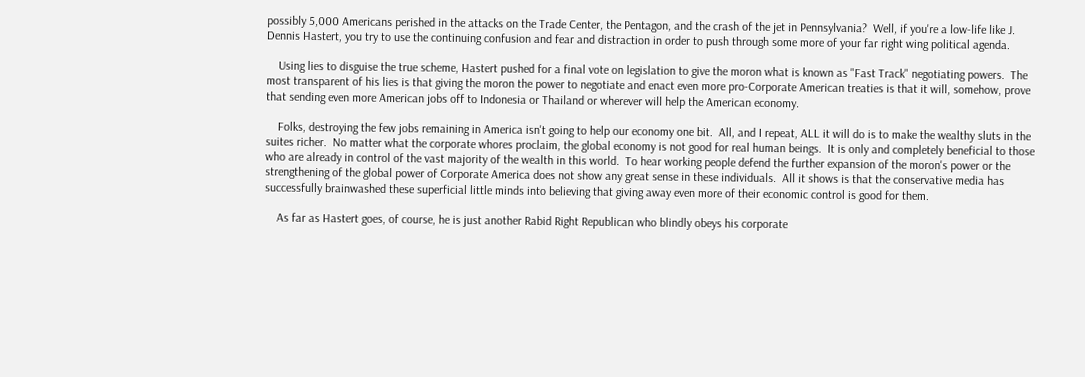possibly 5,000 Americans perished in the attacks on the Trade Center, the Pentagon, and the crash of the jet in Pennsylvania?  Well, if you're a low-life like J. Dennis Hastert, you try to use the continuing confusion and fear and distraction in order to push through some more of your far right wing political agenda.

    Using lies to disguise the true scheme, Hastert pushed for a final vote on legislation to give the moron what is known as "Fast Track" negotiating powers.  The most transparent of his lies is that giving the moron the power to negotiate and enact even more pro-Corporate American treaties is that it will, somehow, prove that sending even more American jobs off to Indonesia or Thailand or wherever will help the American economy.

    Folks, destroying the few jobs remaining in America isn't going to help our economy one bit.  All, and I repeat, ALL it will do is to make the wealthy sluts in the suites richer.  No matter what the corporate whores proclaim, the global economy is not good for real human beings.  It is only and completely beneficial to those who are already in control of the vast majority of the wealth in this world.  To hear working people defend the further expansion of the moron's power or the strengthening of the global power of Corporate America does not show any great sense in these individuals.  All it shows is that the conservative media has successfully brainwashed these superficial little minds into believing that giving away even more of their economic control is good for them.

    As far as Hastert goes, of course, he is just another Rabid Right Republican who blindly obeys his corporate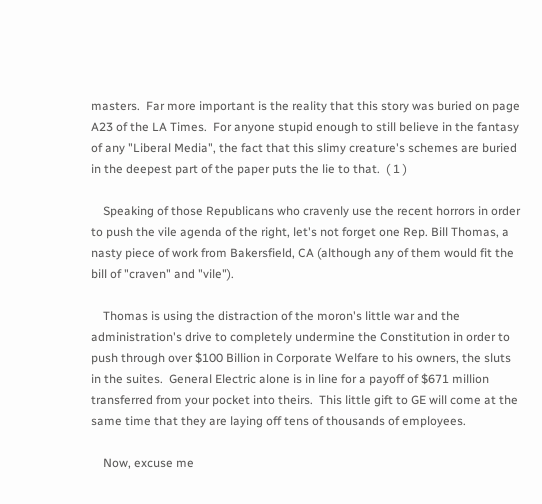masters.  Far more important is the reality that this story was buried on page A23 of the LA Times.  For anyone stupid enough to still believe in the fantasy of any "Liberal Media", the fact that this slimy creature's schemes are buried in the deepest part of the paper puts the lie to that.  ( 1 )

    Speaking of those Republicans who cravenly use the recent horrors in order to push the vile agenda of the right, let's not forget one Rep. Bill Thomas, a nasty piece of work from Bakersfield, CA (although any of them would fit the bill of "craven" and "vile").

    Thomas is using the distraction of the moron's little war and the administration's drive to completely undermine the Constitution in order to push through over $100 Billion in Corporate Welfare to his owners, the sluts in the suites.  General Electric alone is in line for a payoff of $671 million transferred from your pocket into theirs.  This little gift to GE will come at the same time that they are laying off tens of thousands of employees.

    Now, excuse me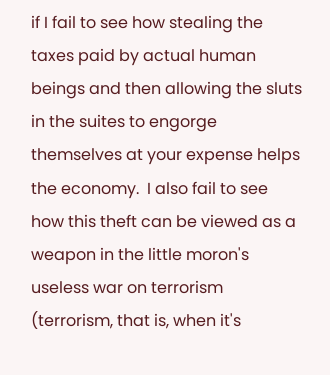if I fail to see how stealing the taxes paid by actual human beings and then allowing the sluts in the suites to engorge themselves at your expense helps the economy.  I also fail to see how this theft can be viewed as a weapon in the little moron's useless war on terrorism (terrorism, that is, when it's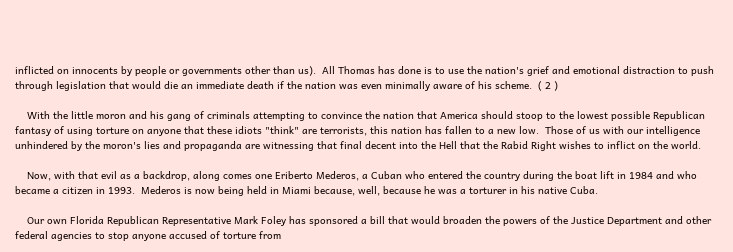inflicted on innocents by people or governments other than us).  All Thomas has done is to use the nation's grief and emotional distraction to push through legislation that would die an immediate death if the nation was even minimally aware of his scheme.  ( 2 )

    With the little moron and his gang of criminals attempting to convince the nation that America should stoop to the lowest possible Republican fantasy of using torture on anyone that these idiots "think" are terrorists, this nation has fallen to a new low.  Those of us with our intelligence unhindered by the moron's lies and propaganda are witnessing that final decent into the Hell that the Rabid Right wishes to inflict on the world.

    Now, with that evil as a backdrop, along comes one Eriberto Mederos, a Cuban who entered the country during the boat lift in 1984 and who became a citizen in 1993.  Mederos is now being held in Miami because, well, because he was a torturer in his native Cuba.

    Our own Florida Republican Representative Mark Foley has sponsored a bill that would broaden the powers of the Justice Department and other federal agencies to stop anyone accused of torture from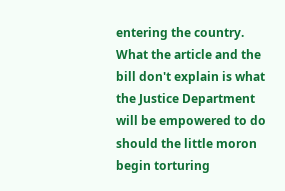entering the country.  What the article and the bill don't explain is what the Justice Department will be empowered to do should the little moron begin torturing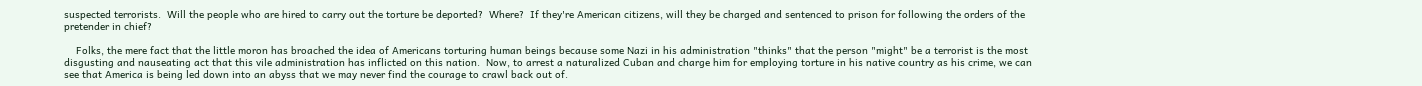suspected terrorists.  Will the people who are hired to carry out the torture be deported?  Where?  If they're American citizens, will they be charged and sentenced to prison for following the orders of the pretender in chief?

    Folks, the mere fact that the little moron has broached the idea of Americans torturing human beings because some Nazi in his administration "thinks" that the person "might" be a terrorist is the most disgusting and nauseating act that this vile administration has inflicted on this nation.  Now, to arrest a naturalized Cuban and charge him for employing torture in his native country as his crime, we can see that America is being led down into an abyss that we may never find the courage to crawl back out of.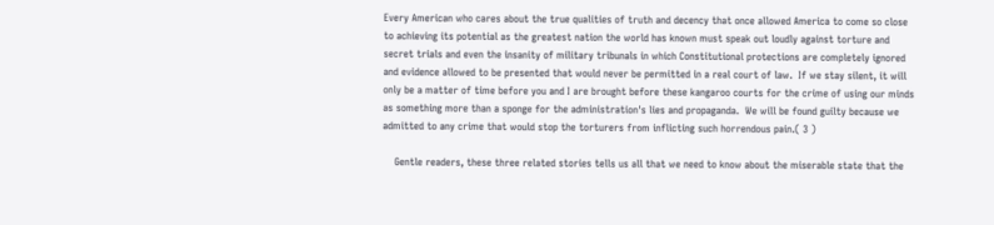Every American who cares about the true qualities of truth and decency that once allowed America to come so close to achieving its potential as the greatest nation the world has known must speak out loudly against torture and secret trials and even the insanity of military tribunals in which Constitutional protections are completely ignored and evidence allowed to be presented that would never be permitted in a real court of law.  If we stay silent, it will only be a matter of time before you and I are brought before these kangaroo courts for the crime of using our minds as something more than a sponge for the administration's lies and propaganda.  We will be found guilty because we admitted to any crime that would stop the torturers from inflicting such horrendous pain.( 3 )

    Gentle readers, these three related stories tells us all that we need to know about the miserable state that the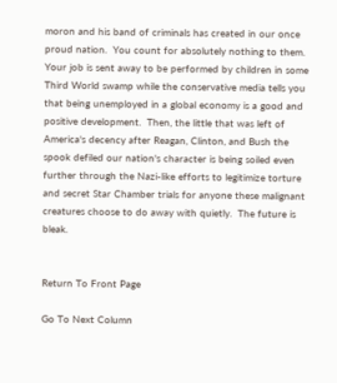moron and his band of criminals has created in our once proud nation.  You count for absolutely nothing to them.  Your job is sent away to be performed by children in some Third World swamp while the conservative media tells you that being unemployed in a global economy is a good and positive development.  Then, the little that was left of America's decency after Reagan, Clinton, and Bush the spook defiled our nation's character is being soiled even further through the Nazi-like efforts to legitimize torture and secret Star Chamber trials for anyone these malignant creatures choose to do away with quietly.  The future is bleak.


Return To Front Page

Go To Next Column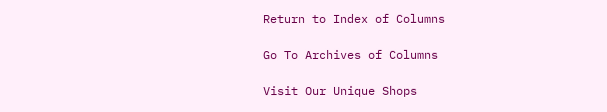Return to Index of Columns

Go To Archives of Columns

Visit Our Unique Shops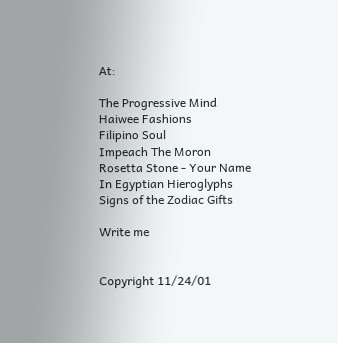At:

The Progressive Mind
Haiwee Fashions
Filipino Soul
Impeach The Moron
Rosetta Stone - Your Name In Egyptian Hieroglyphs
Signs of the Zodiac Gifts

Write me


Copyright 11/24/01